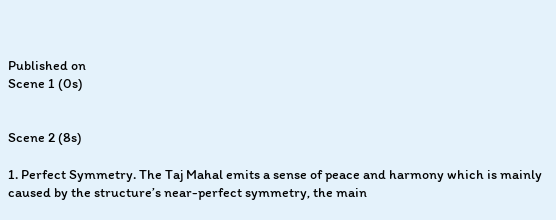Published on
Scene 1 (0s)


Scene 2 (8s)

1. Perfect Symmetry. The Taj Mahal emits a sense of peace and harmony which is mainly caused by the structure’s near-perfect symmetry, the main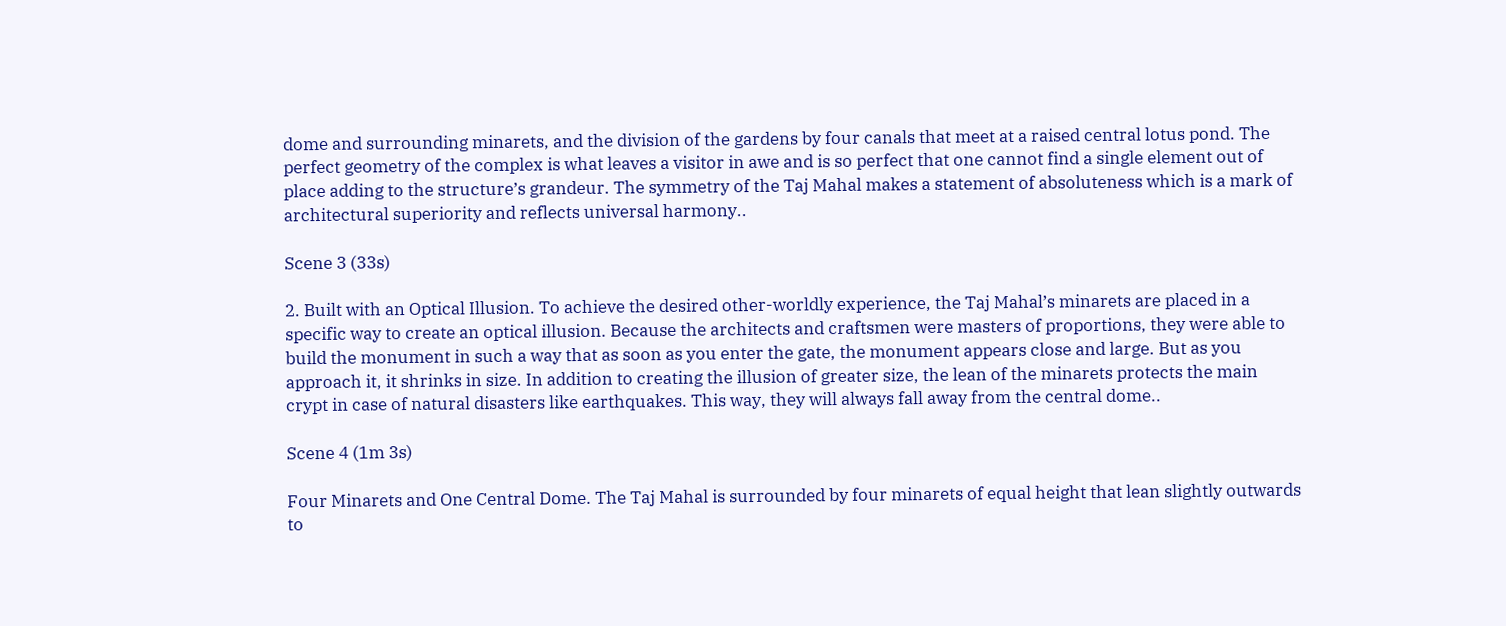dome and surrounding minarets, and the division of the gardens by four canals that meet at a raised central lotus pond. The perfect geometry of the complex is what leaves a visitor in awe and is so perfect that one cannot find a single element out of place adding to the structure’s grandeur. The symmetry of the Taj Mahal makes a statement of absoluteness which is a mark of architectural superiority and reflects universal harmony..

Scene 3 (33s)

2. Built with an Optical Illusion. To achieve the desired other-worldly experience, the Taj Mahal’s minarets are placed in a specific way to create an optical illusion. Because the architects and craftsmen were masters of proportions, they were able to build the monument in such a way that as soon as you enter the gate, the monument appears close and large. But as you approach it, it shrinks in size. In addition to creating the illusion of greater size, the lean of the minarets protects the main crypt in case of natural disasters like earthquakes. This way, they will always fall away from the central dome..

Scene 4 (1m 3s)

Four Minarets and One Central Dome. The Taj Mahal is surrounded by four minarets of equal height that lean slightly outwards to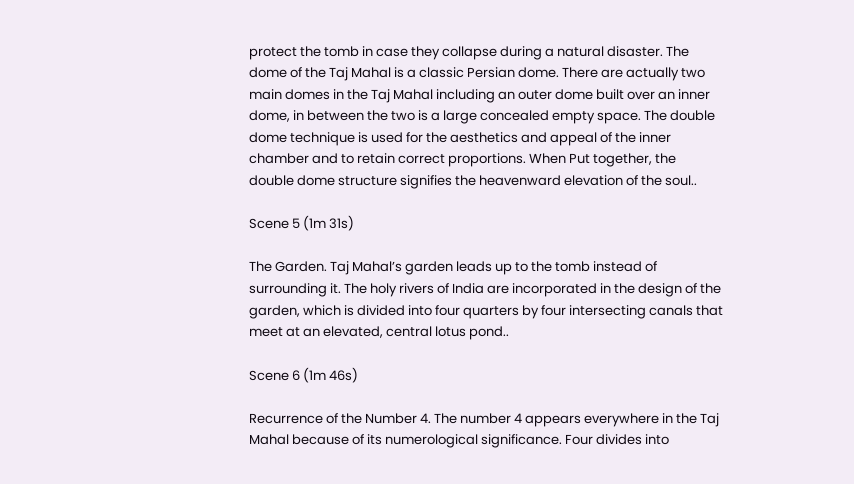protect the tomb in case they collapse during a natural disaster. The dome of the Taj Mahal is a classic Persian dome. There are actually two main domes in the Taj Mahal including an outer dome built over an inner dome, in between the two is a large concealed empty space. The double dome technique is used for the aesthetics and appeal of the inner chamber and to retain correct proportions. When Put together, the double dome structure signifies the heavenward elevation of the soul..

Scene 5 (1m 31s)

The Garden. Taj Mahal’s garden leads up to the tomb instead of surrounding it. The holy rivers of India are incorporated in the design of the garden, which is divided into four quarters by four intersecting canals that meet at an elevated, central lotus pond..

Scene 6 (1m 46s)

Recurrence of the Number 4. The number 4 appears everywhere in the Taj Mahal because of its numerological significance. Four divides into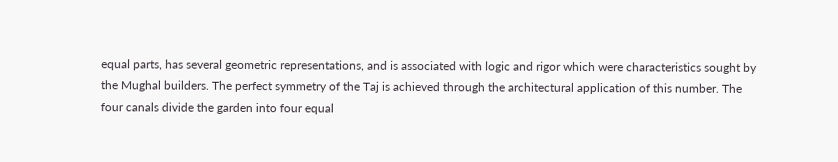equal parts, has several geometric representations, and is associated with logic and rigor which were characteristics sought by the Mughal builders. The perfect symmetry of the Taj is achieved through the architectural application of this number. The four canals divide the garden into four equal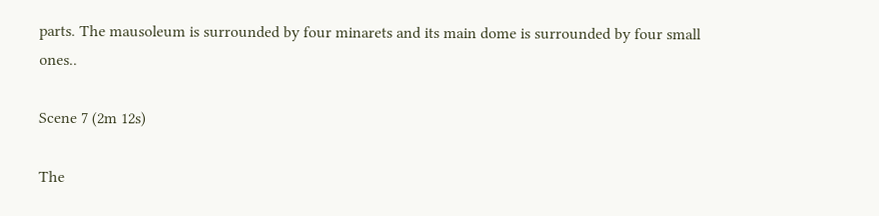parts. The mausoleum is surrounded by four minarets and its main dome is surrounded by four small ones..

Scene 7 (2m 12s)

The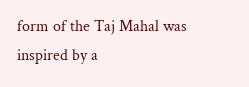form of the Taj Mahal was inspired by a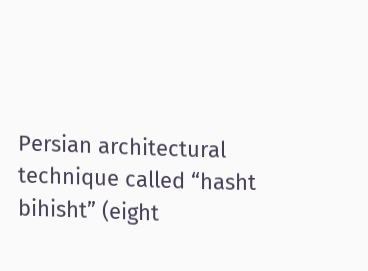Persian architectural technique called “hasht bihisht” (eight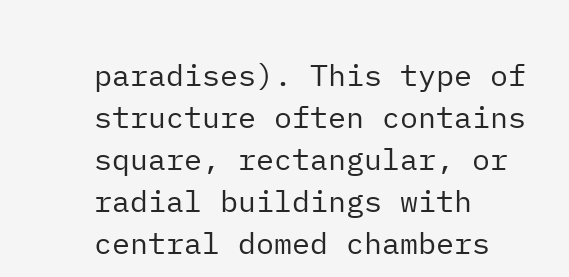paradises). This type of structure often contains square, rectangular, or radial buildings with central domed chambers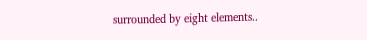surrounded by eight elements..